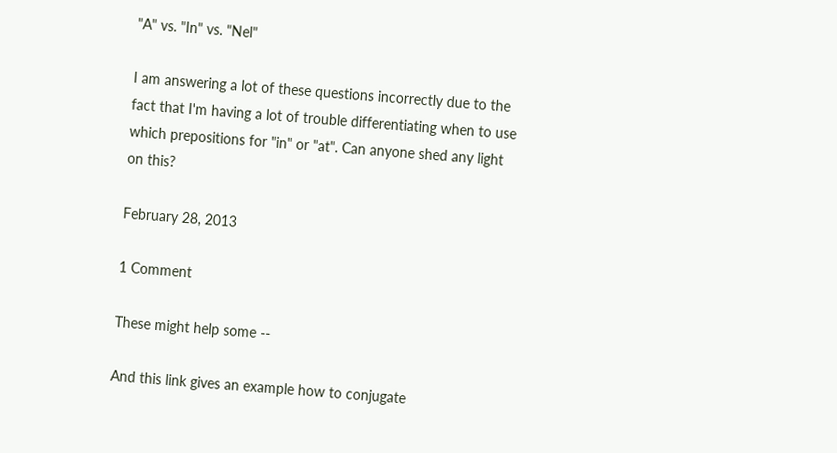"A" vs. "In" vs. "Nel"

I am answering a lot of these questions incorrectly due to the fact that I'm having a lot of trouble differentiating when to use which prepositions for "in" or "at". Can anyone shed any light on this?

February 28, 2013

1 Comment

These might help some --

And this link gives an example how to conjugate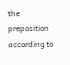the preposition according to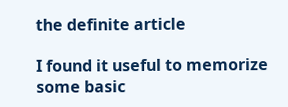the definite article

I found it useful to memorize some basic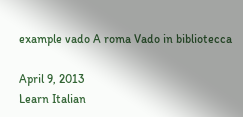example vado A roma Vado in bibliotecca

April 9, 2013
Learn Italian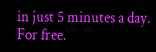in just 5 minutes a day. For free.